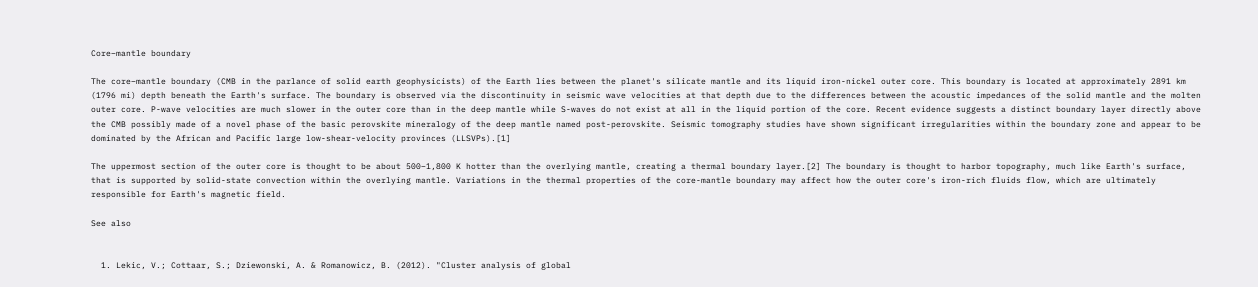Core–mantle boundary

The core–mantle boundary (CMB in the parlance of solid earth geophysicists) of the Earth lies between the planet's silicate mantle and its liquid iron-nickel outer core. This boundary is located at approximately 2891 km (1796 mi) depth beneath the Earth's surface. The boundary is observed via the discontinuity in seismic wave velocities at that depth due to the differences between the acoustic impedances of the solid mantle and the molten outer core. P-wave velocities are much slower in the outer core than in the deep mantle while S-waves do not exist at all in the liquid portion of the core. Recent evidence suggests a distinct boundary layer directly above the CMB possibly made of a novel phase of the basic perovskite mineralogy of the deep mantle named post-perovskite. Seismic tomography studies have shown significant irregularities within the boundary zone and appear to be dominated by the African and Pacific large low-shear-velocity provinces (LLSVPs).[1]

The uppermost section of the outer core is thought to be about 500–1,800 K hotter than the overlying mantle, creating a thermal boundary layer.[2] The boundary is thought to harbor topography, much like Earth's surface, that is supported by solid-state convection within the overlying mantle. Variations in the thermal properties of the core-mantle boundary may affect how the outer core's iron-rich fluids flow, which are ultimately responsible for Earth's magnetic field.

See also


  1. Lekic, V.; Cottaar, S.; Dziewonski, A. & Romanowicz, B. (2012). "Cluster analysis of global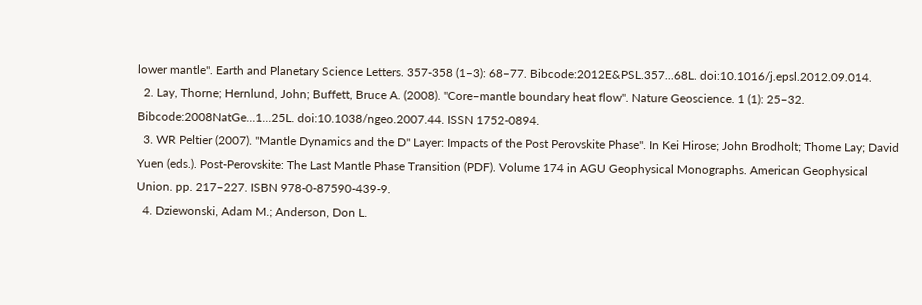lower mantle". Earth and Planetary Science Letters. 357-358 (1–3): 68–77. Bibcode:2012E&PSL.357...68L. doi:10.1016/j.epsl.2012.09.014.
  2. Lay, Thorne; Hernlund, John; Buffett, Bruce A. (2008). "Core–mantle boundary heat flow". Nature Geoscience. 1 (1): 25–32. Bibcode:2008NatGe...1...25L. doi:10.1038/ngeo.2007.44. ISSN 1752-0894.
  3. WR Peltier (2007). "Mantle Dynamics and the D" Layer: Impacts of the Post Perovskite Phase". In Kei Hirose; John Brodholt; Thome Lay; David Yuen (eds.). Post-Perovskite: The Last Mantle Phase Transition (PDF). Volume 174 in AGU Geophysical Monographs. American Geophysical Union. pp. 217–227. ISBN 978-0-87590-439-9.
  4. Dziewonski, Adam M.; Anderson, Don L.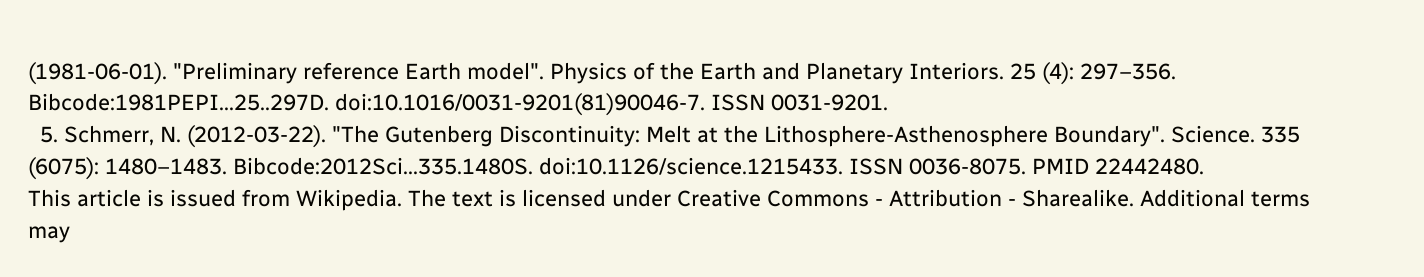(1981-06-01). "Preliminary reference Earth model". Physics of the Earth and Planetary Interiors. 25 (4): 297–356. Bibcode:1981PEPI...25..297D. doi:10.1016/0031-9201(81)90046-7. ISSN 0031-9201.
  5. Schmerr, N. (2012-03-22). "The Gutenberg Discontinuity: Melt at the Lithosphere-Asthenosphere Boundary". Science. 335 (6075): 1480–1483. Bibcode:2012Sci...335.1480S. doi:10.1126/science.1215433. ISSN 0036-8075. PMID 22442480.
This article is issued from Wikipedia. The text is licensed under Creative Commons - Attribution - Sharealike. Additional terms may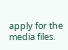apply for the media files.